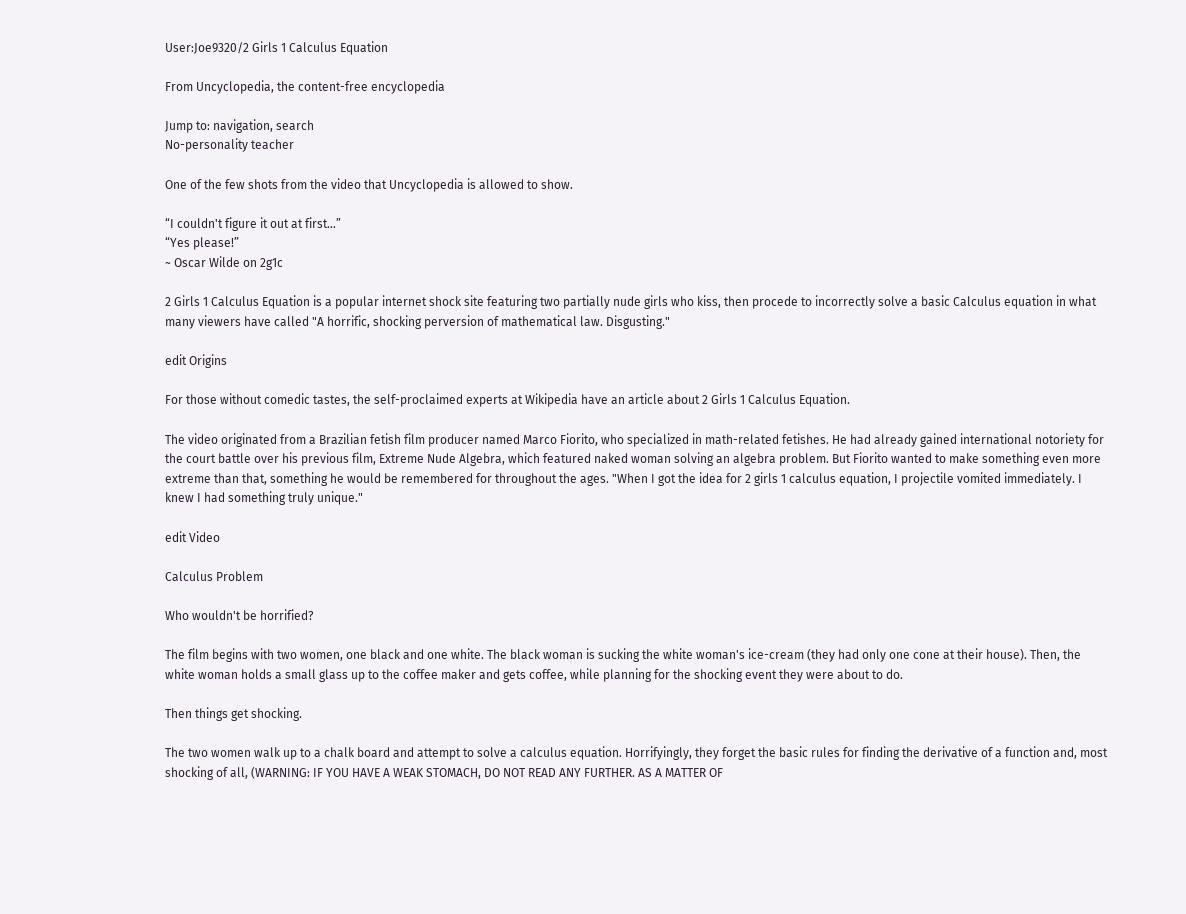User:Joe9320/2 Girls 1 Calculus Equation

From Uncyclopedia, the content-free encyclopedia

Jump to: navigation, search
No-personality teacher

One of the few shots from the video that Uncyclopedia is allowed to show.

“I couldn't figure it out at first...”
“Yes please!”
~ Oscar Wilde on 2g1c

2 Girls 1 Calculus Equation is a popular internet shock site featuring two partially nude girls who kiss, then procede to incorrectly solve a basic Calculus equation in what many viewers have called "A horrific, shocking perversion of mathematical law. Disgusting."

edit Origins

For those without comedic tastes, the self-proclaimed experts at Wikipedia have an article about 2 Girls 1 Calculus Equation.

The video originated from a Brazilian fetish film producer named Marco Fiorito, who specialized in math-related fetishes. He had already gained international notoriety for the court battle over his previous film, Extreme Nude Algebra, which featured naked woman solving an algebra problem. But Fiorito wanted to make something even more extreme than that, something he would be remembered for throughout the ages. "When I got the idea for 2 girls 1 calculus equation, I projectile vomited immediately. I knew I had something truly unique."

edit Video

Calculus Problem

Who wouldn't be horrified?

The film begins with two women, one black and one white. The black woman is sucking the white woman's ice-cream (they had only one cone at their house). Then, the white woman holds a small glass up to the coffee maker and gets coffee, while planning for the shocking event they were about to do.

Then things get shocking.

The two women walk up to a chalk board and attempt to solve a calculus equation. Horrifyingly, they forget the basic rules for finding the derivative of a function and, most shocking of all, (WARNING: IF YOU HAVE A WEAK STOMACH, DO NOT READ ANY FURTHER. AS A MATTER OF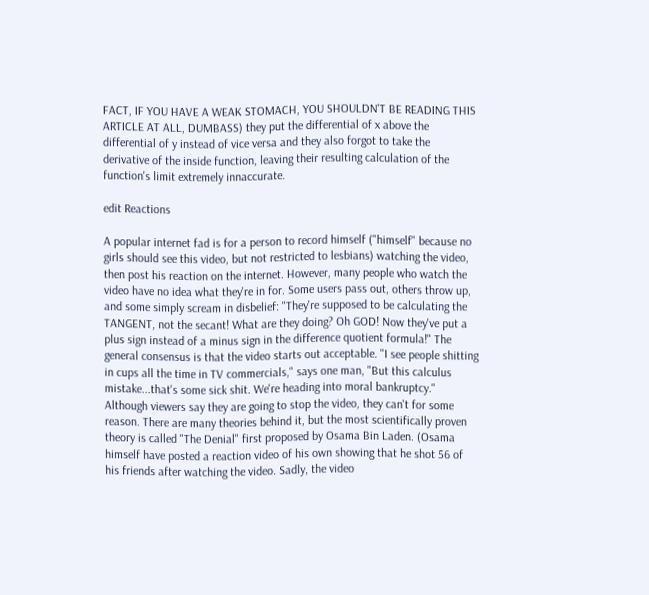FACT, IF YOU HAVE A WEAK STOMACH, YOU SHOULDN'T BE READING THIS ARTICLE AT ALL, DUMBASS) they put the differential of x above the differential of y instead of vice versa and they also forgot to take the derivative of the inside function, leaving their resulting calculation of the function's limit extremely innaccurate.

edit Reactions

A popular internet fad is for a person to record himself ("himself" because no girls should see this video, but not restricted to lesbians) watching the video, then post his reaction on the internet. However, many people who watch the video have no idea what they're in for. Some users pass out, others throw up, and some simply scream in disbelief: "They're supposed to be calculating the TANGENT, not the secant! What are they doing? Oh GOD! Now they've put a plus sign instead of a minus sign in the difference quotient formula!" The general consensus is that the video starts out acceptable. "I see people shitting in cups all the time in TV commercials," says one man, "But this calculus mistake...that's some sick shit. We're heading into moral bankruptcy." Although viewers say they are going to stop the video, they can't for some reason. There are many theories behind it, but the most scientifically proven theory is called "The Denial" first proposed by Osama Bin Laden. (Osama himself have posted a reaction video of his own showing that he shot 56 of his friends after watching the video. Sadly, the video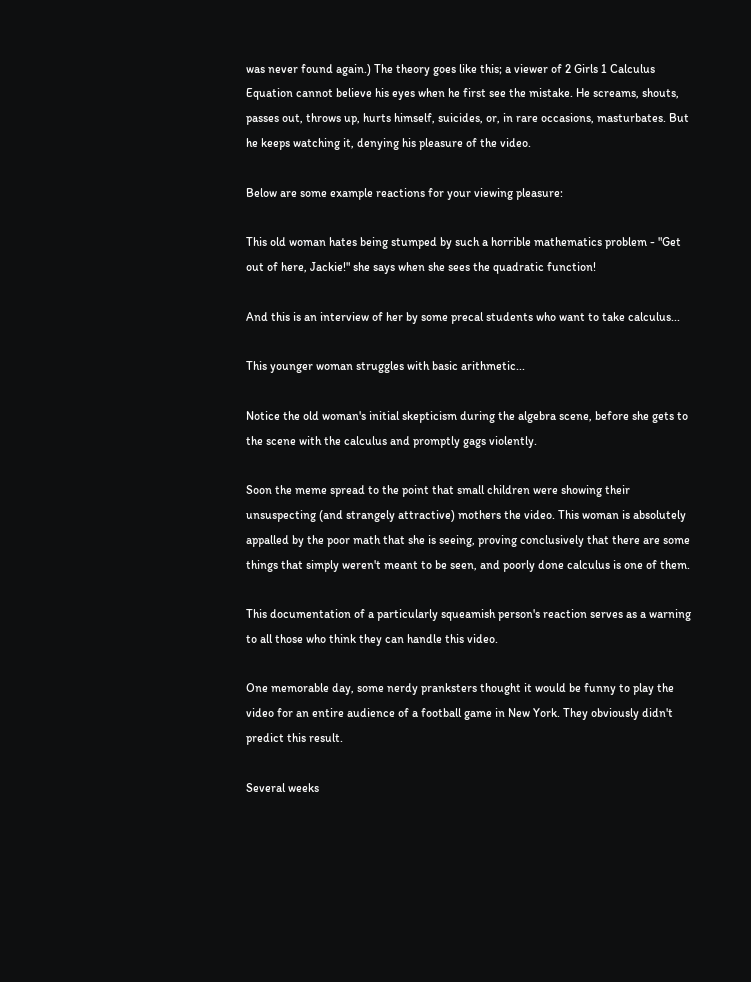was never found again.) The theory goes like this; a viewer of 2 Girls 1 Calculus Equation cannot believe his eyes when he first see the mistake. He screams, shouts, passes out, throws up, hurts himself, suicides, or, in rare occasions, masturbates. But he keeps watching it, denying his pleasure of the video.

Below are some example reactions for your viewing pleasure:

This old woman hates being stumped by such a horrible mathematics problem - "Get out of here, Jackie!" she says when she sees the quadratic function!

And this is an interview of her by some precal students who want to take calculus...

This younger woman struggles with basic arithmetic...

Notice the old woman's initial skepticism during the algebra scene, before she gets to the scene with the calculus and promptly gags violently.

Soon the meme spread to the point that small children were showing their unsuspecting (and strangely attractive) mothers the video. This woman is absolutely appalled by the poor math that she is seeing, proving conclusively that there are some things that simply weren't meant to be seen, and poorly done calculus is one of them.

This documentation of a particularly squeamish person's reaction serves as a warning to all those who think they can handle this video.

One memorable day, some nerdy pranksters thought it would be funny to play the video for an entire audience of a football game in New York. They obviously didn't predict this result.

Several weeks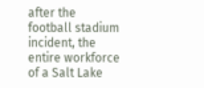after the football stadium incident, the entire workforce of a Salt Lake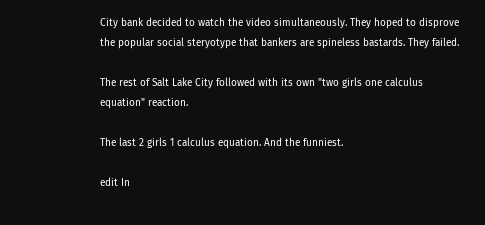City bank decided to watch the video simultaneously. They hoped to disprove the popular social steryotype that bankers are spineless bastards. They failed.

The rest of Salt Lake City followed with its own "two girls one calculus equation" reaction.

The last 2 girls 1 calculus equation. And the funniest.

edit In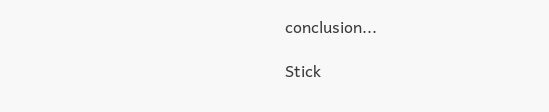conclusion...

Stick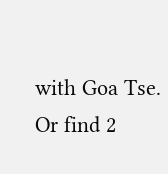with Goa Tse. Or find 2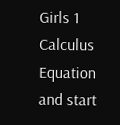Girls 1 Calculus Equation and start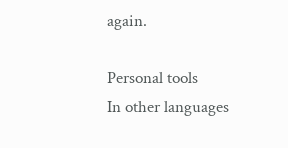again.

Personal tools
In other languages